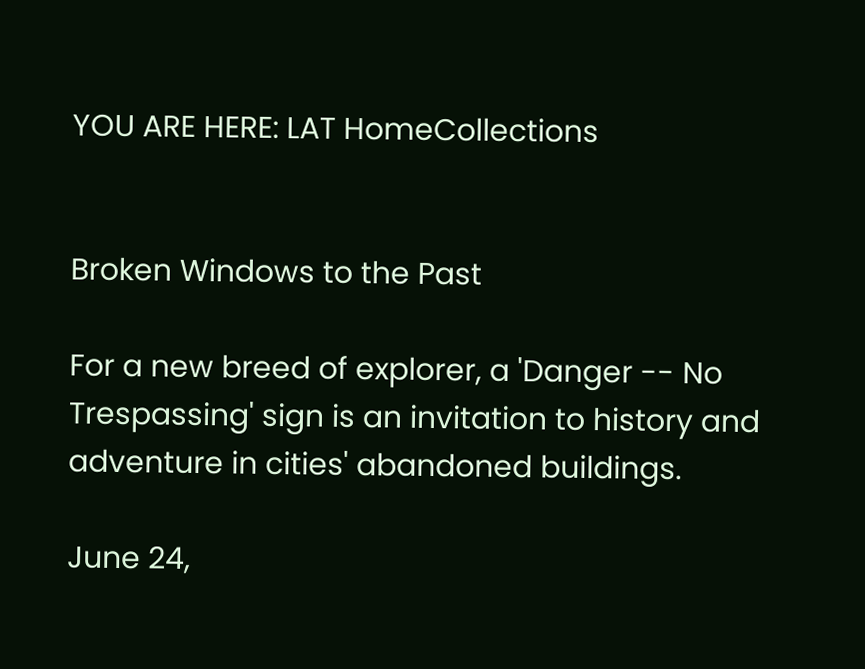YOU ARE HERE: LAT HomeCollections


Broken Windows to the Past

For a new breed of explorer, a 'Danger -- No Trespassing' sign is an invitation to history and adventure in cities' abandoned buildings.

June 24,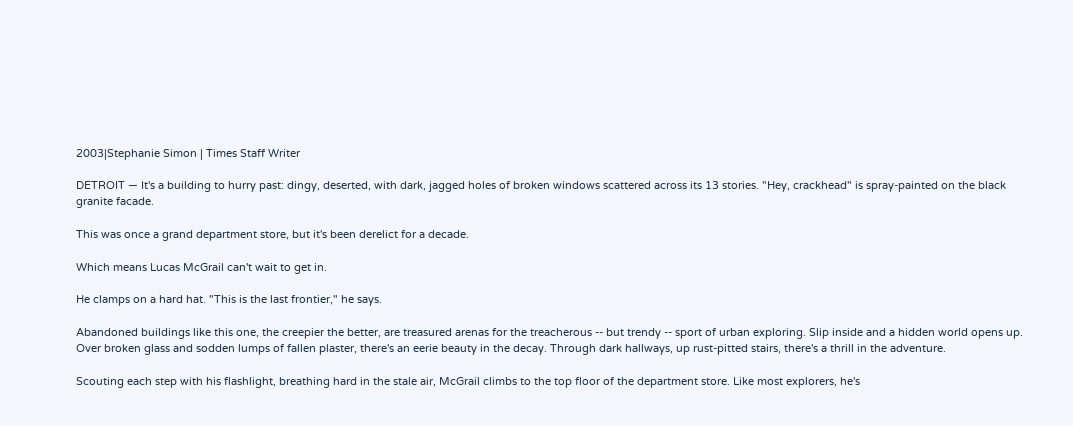2003|Stephanie Simon | Times Staff Writer

DETROIT — It's a building to hurry past: dingy, deserted, with dark, jagged holes of broken windows scattered across its 13 stories. "Hey, crackhead" is spray-painted on the black granite facade.

This was once a grand department store, but it's been derelict for a decade.

Which means Lucas McGrail can't wait to get in.

He clamps on a hard hat. "This is the last frontier," he says.

Abandoned buildings like this one, the creepier the better, are treasured arenas for the treacherous -- but trendy -- sport of urban exploring. Slip inside and a hidden world opens up. Over broken glass and sodden lumps of fallen plaster, there's an eerie beauty in the decay. Through dark hallways, up rust-pitted stairs, there's a thrill in the adventure.

Scouting each step with his flashlight, breathing hard in the stale air, McGrail climbs to the top floor of the department store. Like most explorers, he's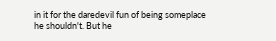in it for the daredevil fun of being someplace he shouldn't. But he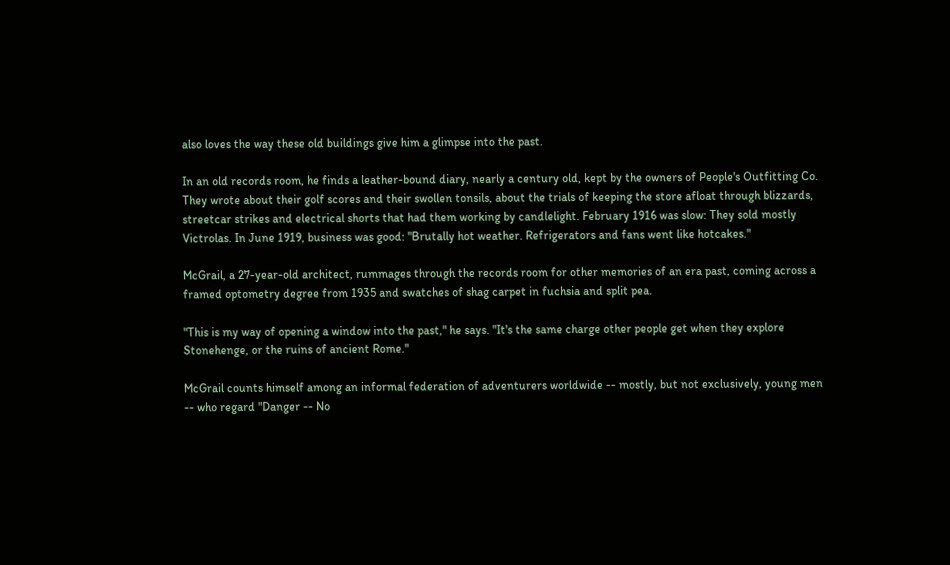also loves the way these old buildings give him a glimpse into the past.

In an old records room, he finds a leather-bound diary, nearly a century old, kept by the owners of People's Outfitting Co. They wrote about their golf scores and their swollen tonsils, about the trials of keeping the store afloat through blizzards, streetcar strikes and electrical shorts that had them working by candlelight. February 1916 was slow: They sold mostly Victrolas. In June 1919, business was good: "Brutally hot weather. Refrigerators and fans went like hotcakes."

McGrail, a 27-year-old architect, rummages through the records room for other memories of an era past, coming across a framed optometry degree from 1935 and swatches of shag carpet in fuchsia and split pea.

"This is my way of opening a window into the past," he says. "It's the same charge other people get when they explore Stonehenge, or the ruins of ancient Rome."

McGrail counts himself among an informal federation of adventurers worldwide -- mostly, but not exclusively, young men -- who regard "Danger -- No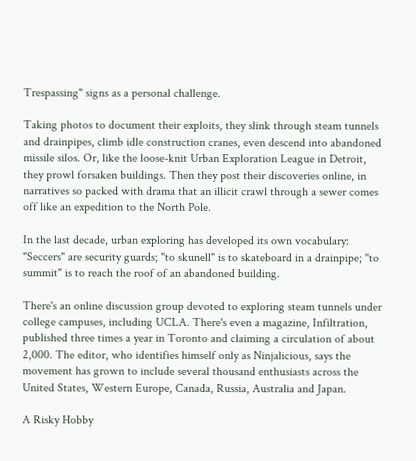Trespassing" signs as a personal challenge.

Taking photos to document their exploits, they slink through steam tunnels and drainpipes, climb idle construction cranes, even descend into abandoned missile silos. Or, like the loose-knit Urban Exploration League in Detroit, they prowl forsaken buildings. Then they post their discoveries online, in narratives so packed with drama that an illicit crawl through a sewer comes off like an expedition to the North Pole.

In the last decade, urban exploring has developed its own vocabulary: "Seccers" are security guards; "to skunell" is to skateboard in a drainpipe; "to summit" is to reach the roof of an abandoned building.

There's an online discussion group devoted to exploring steam tunnels under college campuses, including UCLA. There's even a magazine, Infiltration, published three times a year in Toronto and claiming a circulation of about 2,000. The editor, who identifies himself only as Ninjalicious, says the movement has grown to include several thousand enthusiasts across the United States, Western Europe, Canada, Russia, Australia and Japan.

A Risky Hobby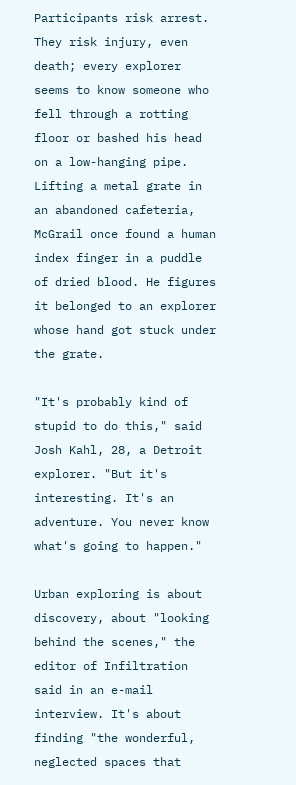Participants risk arrest. They risk injury, even death; every explorer seems to know someone who fell through a rotting floor or bashed his head on a low-hanging pipe. Lifting a metal grate in an abandoned cafeteria, McGrail once found a human index finger in a puddle of dried blood. He figures it belonged to an explorer whose hand got stuck under the grate.

"It's probably kind of stupid to do this," said Josh Kahl, 28, a Detroit explorer. "But it's interesting. It's an adventure. You never know what's going to happen."

Urban exploring is about discovery, about "looking behind the scenes," the editor of Infiltration said in an e-mail interview. It's about finding "the wonderful, neglected spaces that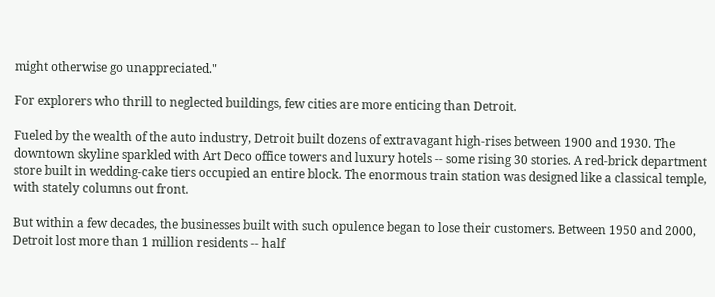might otherwise go unappreciated."

For explorers who thrill to neglected buildings, few cities are more enticing than Detroit.

Fueled by the wealth of the auto industry, Detroit built dozens of extravagant high-rises between 1900 and 1930. The downtown skyline sparkled with Art Deco office towers and luxury hotels -- some rising 30 stories. A red-brick department store built in wedding-cake tiers occupied an entire block. The enormous train station was designed like a classical temple, with stately columns out front.

But within a few decades, the businesses built with such opulence began to lose their customers. Between 1950 and 2000, Detroit lost more than 1 million residents -- half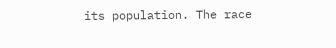its population. The race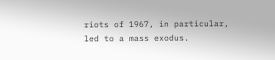riots of 1967, in particular, led to a mass exodus.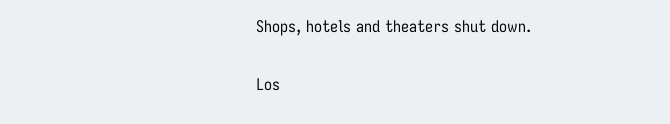Shops, hotels and theaters shut down.

Los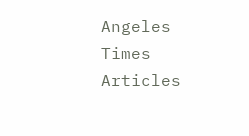Angeles Times Articles